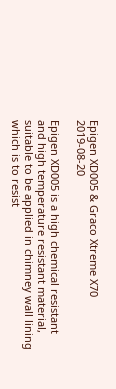Epigen XD005 & Graco Xtreme X70  2019-08-20

Epigen XD005 is a high chemical resistant and high temperature resistant material, suitable to be applied in chimney wall lining which is to resist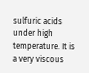sulfuric acids under high temperature. It is a very viscous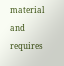material and requires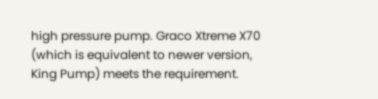high pressure pump. Graco Xtreme X70 (which is equivalent to newer version, King Pump) meets the requirement.